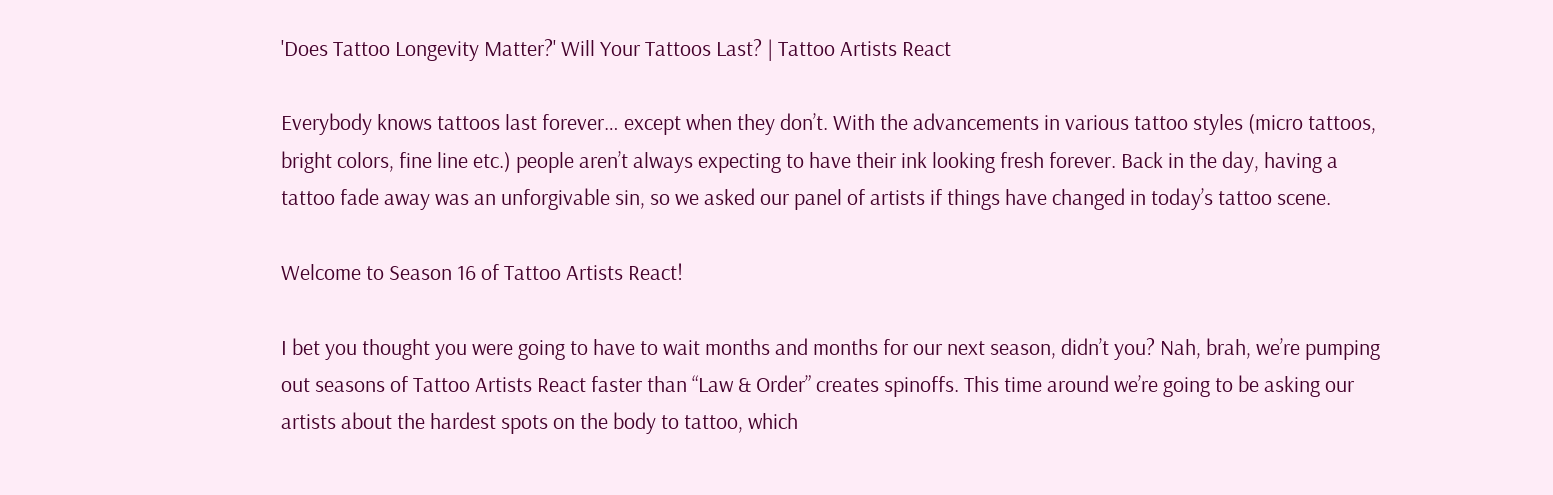'Does Tattoo Longevity Matter?' Will Your Tattoos Last? | Tattoo Artists React

Everybody knows tattoos last forever… except when they don’t. With the advancements in various tattoo styles (micro tattoos, bright colors, fine line etc.) people aren’t always expecting to have their ink looking fresh forever. Back in the day, having a tattoo fade away was an unforgivable sin, so we asked our panel of artists if things have changed in today’s tattoo scene.

Welcome to Season 16 of Tattoo Artists React!

I bet you thought you were going to have to wait months and months for our next season, didn’t you? Nah, brah, we’re pumping out seasons of Tattoo Artists React faster than “Law & Order” creates spinoffs. This time around we’re going to be asking our artists about the hardest spots on the body to tattoo, which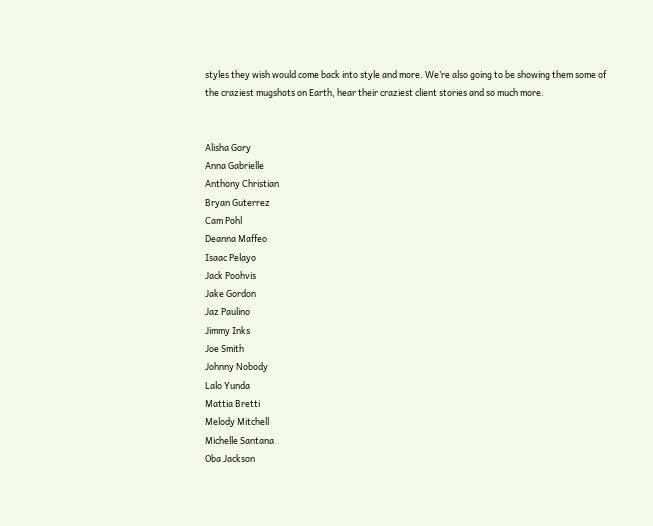styles they wish would come back into style and more. We’re also going to be showing them some of the craziest mugshots on Earth, hear their craziest client stories and so much more.


Alisha Gory
Anna Gabrielle
Anthony Christian
Bryan Guterrez
Cam Pohl
Deanna Maffeo
Isaac Pelayo
Jack Poohvis
Jake Gordon
Jaz Paulino
Jimmy Inks
Joe Smith
Johnny Nobody
Lalo Yunda
Mattia Bretti
Melody Mitchell
Michelle Santana
Oba Jackson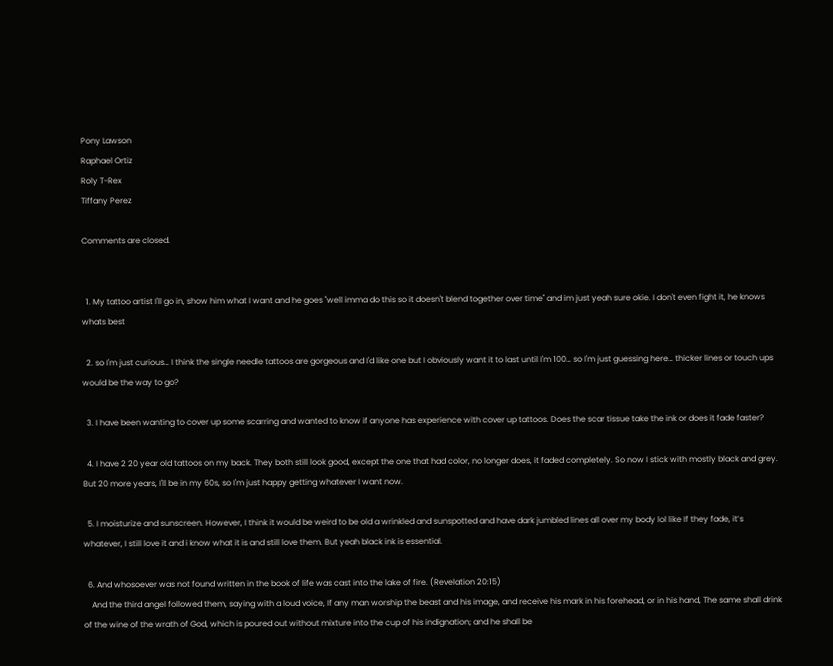Pony Lawson
Raphael Ortiz
Roly T-Rex
Tiffany Perez

Comments are closed.


  1. My tattoo artist I'll go in, show him what I want and he goes "well imma do this so it doesn't blend together over time" and im just yeah sure okie. I don't even fight it, he knows whats best

  2. so I'm just curious… I think the single needle tattoos are gorgeous and I'd like one but I obviously want it to last until I'm 100… so I'm just guessing here… thicker lines or touch ups would be the way to go?

  3. I have been wanting to cover up some scarring and wanted to know if anyone has experience with cover up tattoos. Does the scar tissue take the ink or does it fade faster?

  4. I have 2 20 year old tattoos on my back. They both still look good, except the one that had color, no longer does, it faded completely. So now I stick with mostly black and grey. But 20 more years, I'll be in my 60s, so I'm just happy getting whatever I want now.

  5. I moisturize and sunscreen. However, I think it would be weird to be old a wrinkled and sunspotted and have dark jumbled lines all over my body lol like If they fade, it’s whatever, I still love it and i know what it is and still love them. But yeah black ink is essential.

  6. And whosoever was not found written in the book of life was cast into the lake of fire. (Revelation 20:15)
    And the third angel followed them, saying with a loud voice, If any man worship the beast and his image, and receive his mark in his forehead, or in his hand, The same shall drink of the wine of the wrath of God, which is poured out without mixture into the cup of his indignation; and he shall be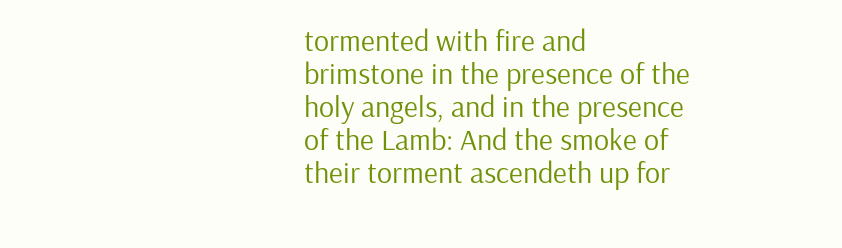tormented with fire and brimstone in the presence of the holy angels, and in the presence of the Lamb: And the smoke of their torment ascendeth up for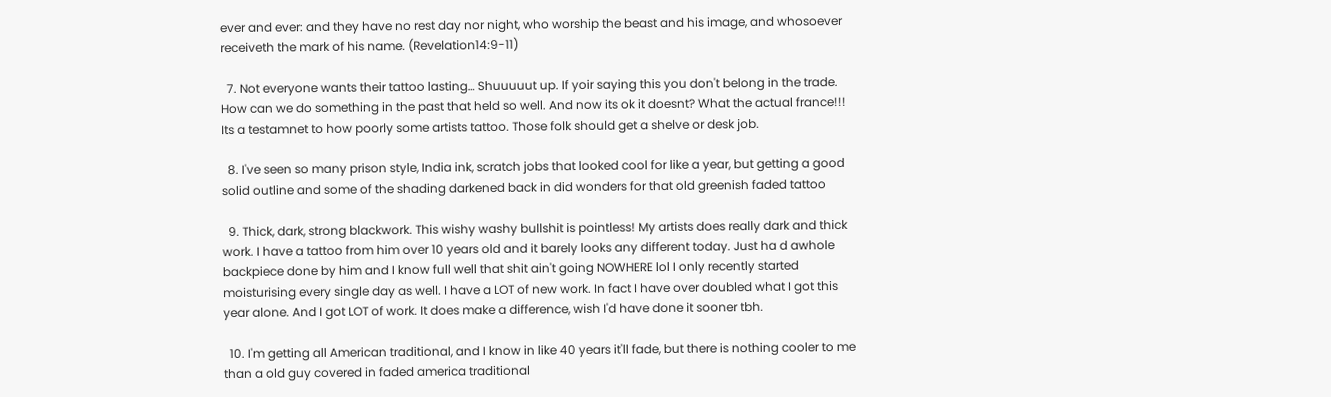ever and ever: and they have no rest day nor night, who worship the beast and his image, and whosoever receiveth the mark of his name. (Revelation14:9-11)

  7. Not everyone wants their tattoo lasting… Shuuuuut up. If yoir saying this you don't belong in the trade. How can we do something in the past that held so well. And now its ok it doesnt? What the actual france!!! Its a testamnet to how poorly some artists tattoo. Those folk should get a shelve or desk job.

  8. I've seen so many prison style, India ink, scratch jobs that looked cool for like a year, but getting a good solid outline and some of the shading darkened back in did wonders for that old greenish faded tattoo

  9. Thick, dark, strong blackwork. This wishy washy bullshit is pointless! My artists does really dark and thick work. I have a tattoo from him over 10 years old and it barely looks any different today. Just ha d awhole backpiece done by him and I know full well that shit ain't going NOWHERE lol I only recently started moisturising every single day as well. I have a LOT of new work. In fact I have over doubled what I got this year alone. And I got LOT of work. It does make a difference, wish I'd have done it sooner tbh.

  10. I'm getting all American traditional, and I know in like 40 years it'll fade, but there is nothing cooler to me than a old guy covered in faded america traditional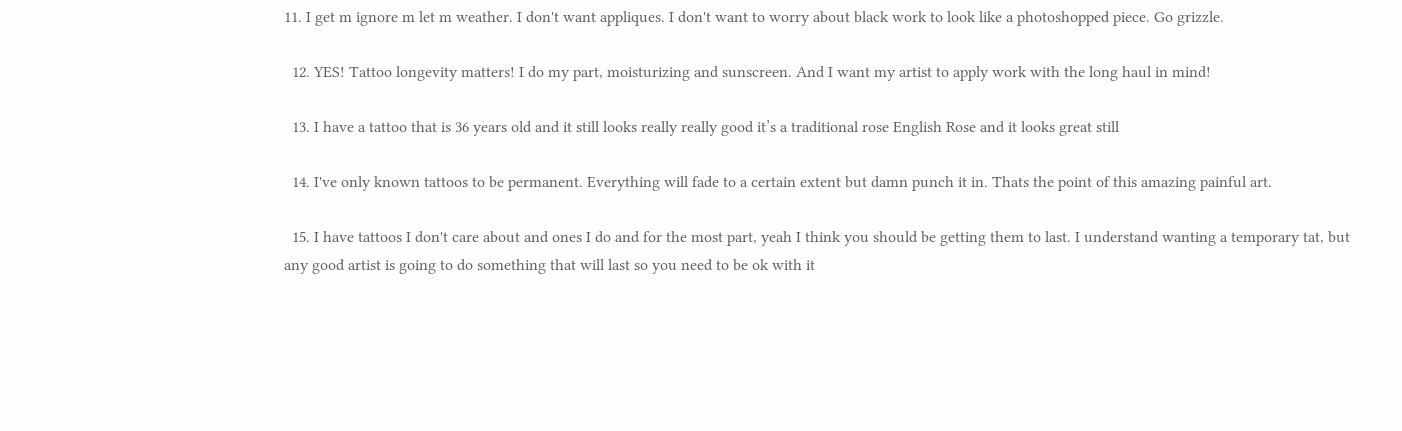11. I get m ignore m let m weather. I don't want appliques. I don't want to worry about black work to look like a photoshopped piece. Go grizzle.

  12. YES! Tattoo longevity matters! I do my part, moisturizing and sunscreen. And I want my artist to apply work with the long haul in mind!

  13. I have a tattoo that is 36 years old and it still looks really really good it’s a traditional rose English Rose and it looks great still

  14. I've only known tattoos to be permanent. Everything will fade to a certain extent but damn punch it in. Thats the point of this amazing painful art.

  15. I have tattoos I don't care about and ones I do and for the most part, yeah I think you should be getting them to last. I understand wanting a temporary tat, but any good artist is going to do something that will last so you need to be ok with it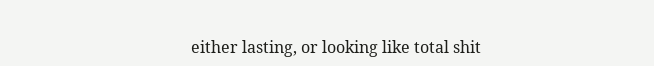either lasting, or looking like total shit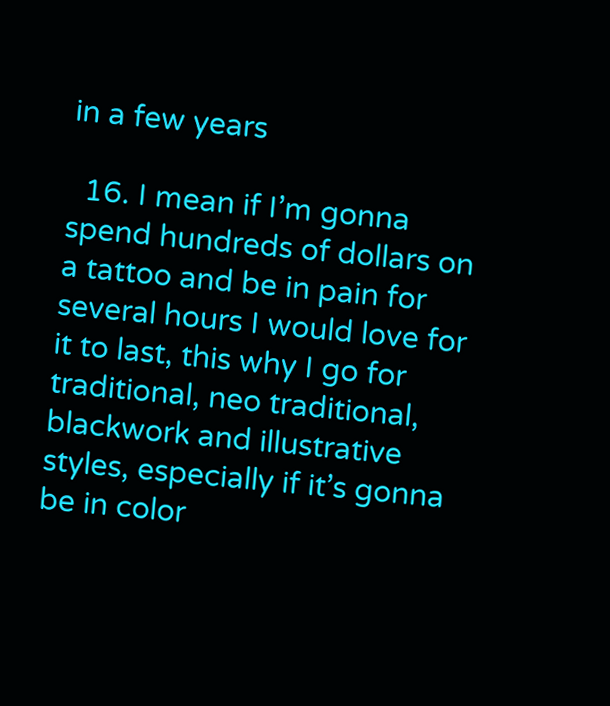in a few years

  16. I mean if I’m gonna spend hundreds of dollars on a tattoo and be in pain for several hours I would love for it to last, this why I go for traditional, neo traditional, blackwork and illustrative styles, especially if it’s gonna be in color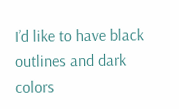I’d like to have black outlines and dark colors